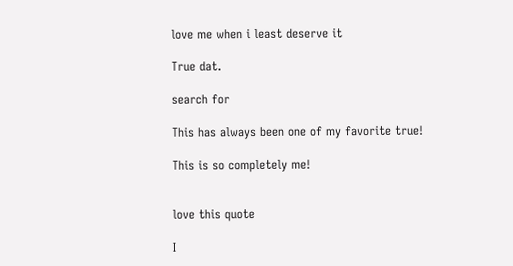love me when i least deserve it

True dat.

search for

This has always been one of my favorite true!

This is so completely me!


love this quote

I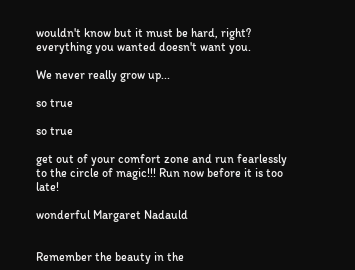wouldn't know but it must be hard, right? everything you wanted doesn't want you.

We never really grow up...

so true

so true

get out of your comfort zone and run fearlessly to the circle of magic!!! Run now before it is too late!

wonderful Margaret Nadauld


Remember the beauty in the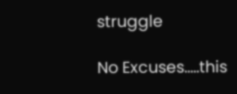struggle

No Excuses.....this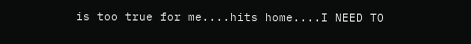is too true for me....hits home....I NEED TO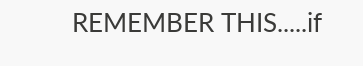REMEMBER THIS.....if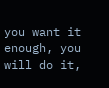you want it enough, you will do it,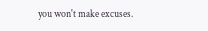you won't make excuses.